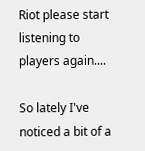Riot please start listening to players again....

So lately I've noticed a bit of a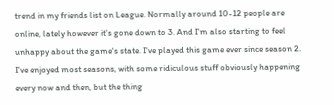trend in my friends list on League. Normally around 10-12 people are online, lately however it's gone down to 3. And I'm also starting to feel unhappy about the game's state. I've played this game ever since season 2. I've enjoyed most seasons, with some ridiculous stuff obviously happening every now and then, but the thing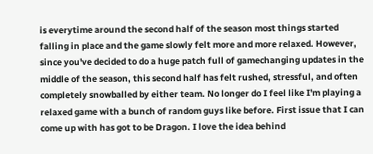is everytime around the second half of the season most things started falling in place and the game slowly felt more and more relaxed. However, since you've decided to do a huge patch full of gamechanging updates in the middle of the season, this second half has felt rushed, stressful, and often completely snowballed by either team. No longer do I feel like I'm playing a relaxed game with a bunch of random guys like before. First issue that I can come up with has got to be Dragon. I love the idea behind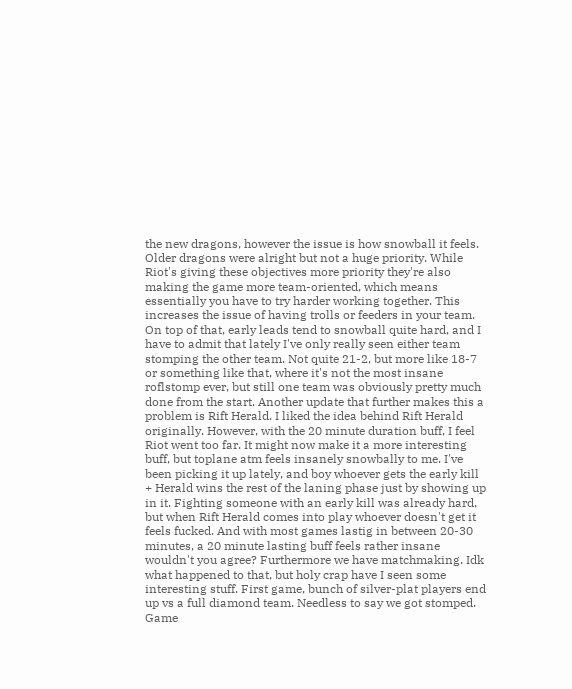the new dragons, however the issue is how snowball it feels. Older dragons were alright but not a huge priority. While Riot's giving these objectives more priority they're also making the game more team-oriented, which means essentially you have to try harder working together. This increases the issue of having trolls or feeders in your team. On top of that, early leads tend to snowball quite hard, and I have to admit that lately I've only really seen either team stomping the other team. Not quite 21-2, but more like 18-7 or something like that, where it's not the most insane roflstomp ever, but still one team was obviously pretty much done from the start. Another update that further makes this a problem is Rift Herald. I liked the idea behind Rift Herald originally. However, with the 20 minute duration buff, I feel Riot went too far. It might now make it a more interesting buff, but toplane atm feels insanely snowbally to me. I've been picking it up lately, and boy whoever gets the early kill + Herald wins the rest of the laning phase just by showing up in it. Fighting someone with an early kill was already hard, but when Rift Herald comes into play whoever doesn't get it feels fucked. And with most games lastig in between 20-30 minutes, a 20 minute lasting buff feels rather insane wouldn't you agree? Furthermore we have matchmaking. Idk what happened to that, but holy crap have I seen some interesting stuff. First game, bunch of silver-plat players end up vs a full diamond team. Needless to say we got stomped. Game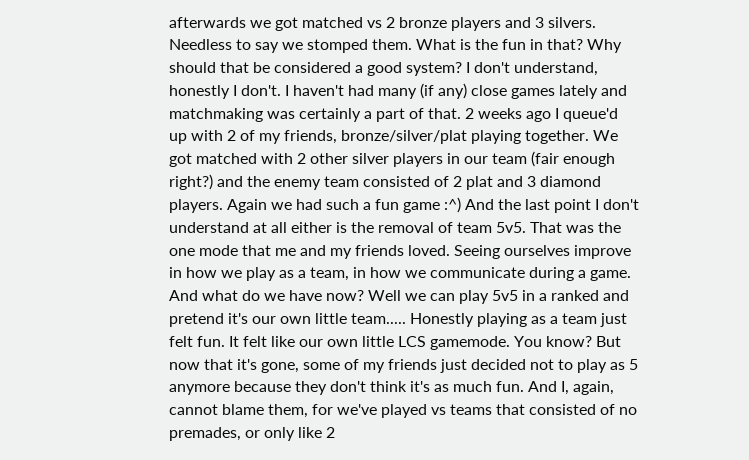afterwards we got matched vs 2 bronze players and 3 silvers. Needless to say we stomped them. What is the fun in that? Why should that be considered a good system? I don't understand, honestly I don't. I haven't had many (if any) close games lately and matchmaking was certainly a part of that. 2 weeks ago I queue'd up with 2 of my friends, bronze/silver/plat playing together. We got matched with 2 other silver players in our team (fair enough right?) and the enemy team consisted of 2 plat and 3 diamond players. Again we had such a fun game :^) And the last point I don't understand at all either is the removal of team 5v5. That was the one mode that me and my friends loved. Seeing ourselves improve in how we play as a team, in how we communicate during a game. And what do we have now? Well we can play 5v5 in a ranked and pretend it's our own little team..... Honestly playing as a team just felt fun. It felt like our own little LCS gamemode. You know? But now that it's gone, some of my friends just decided not to play as 5 anymore because they don't think it's as much fun. And I, again, cannot blame them, for we've played vs teams that consisted of no premades, or only like 2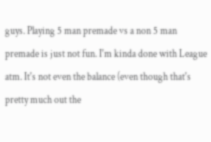guys. Playing 5 man premade vs a non 5 man premade is just not fun. I'm kinda done with League atm. It's not even the balance (even though that's pretty much out the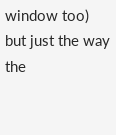window too) but just the way the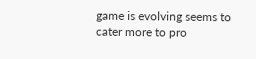game is evolving seems to cater more to pro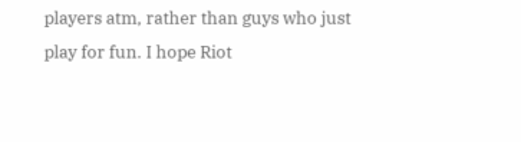players atm, rather than guys who just play for fun. I hope Riot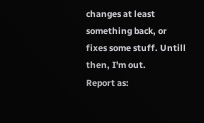changes at least something back, or fixes some stuff. Untill then, I'm out.
Report as: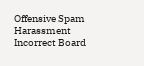Offensive Spam Harassment Incorrect Board